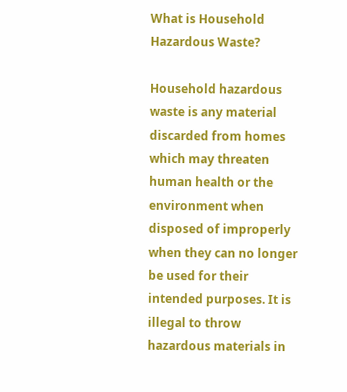What is Household Hazardous Waste?

Household hazardous waste is any material discarded from homes which may threaten human health or the environment when disposed of improperly when they can no longer be used for their intended purposes. It is illegal to throw hazardous materials in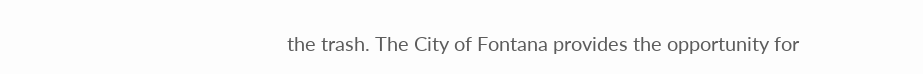the trash. The City of Fontana provides the opportunity for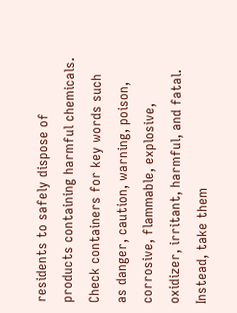residents to safely dispose of products containing harmful chemicals. Check containers for key words such as danger, caution, warning, poison, corrosive, flammable, explosive, oxidizer, irritant, harmful, and fatal. Instead, take them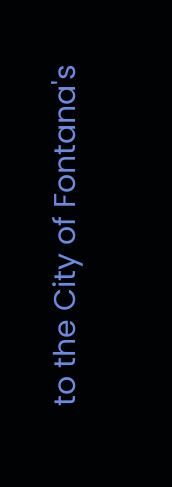to the City of Fontana's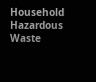Household Hazardous Waste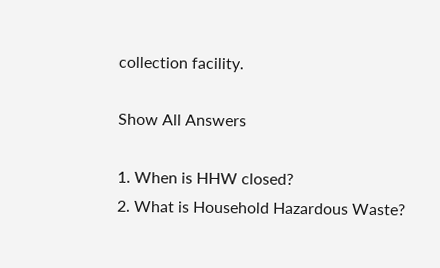collection facility.

Show All Answers

1. When is HHW closed?
2. What is Household Hazardous Waste?